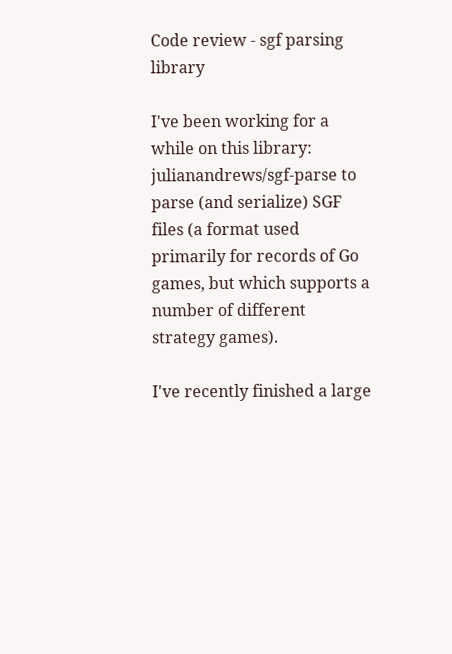Code review - sgf parsing library

I've been working for a while on this library: julianandrews/sgf-parse to parse (and serialize) SGF files (a format used primarily for records of Go games, but which supports a number of different strategy games).

I've recently finished a large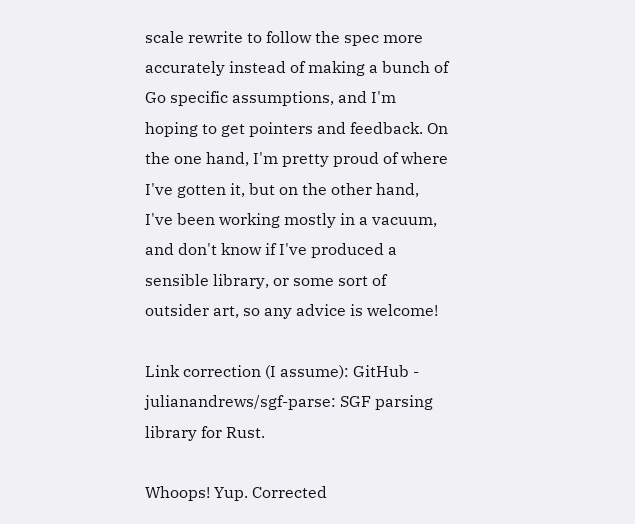scale rewrite to follow the spec more accurately instead of making a bunch of Go specific assumptions, and I'm hoping to get pointers and feedback. On the one hand, I'm pretty proud of where I've gotten it, but on the other hand, I've been working mostly in a vacuum, and don't know if I've produced a sensible library, or some sort of outsider art, so any advice is welcome!

Link correction (I assume): GitHub - julianandrews/sgf-parse: SGF parsing library for Rust.

Whoops! Yup. Corrected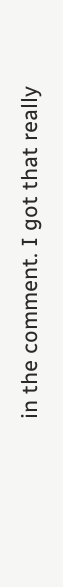in the comment. I got that really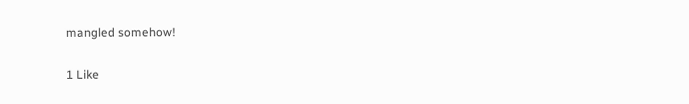mangled somehow!

1 Like